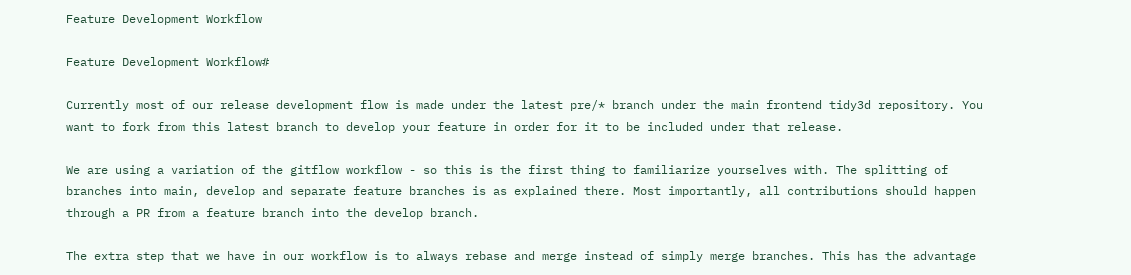Feature Development Workflow

Feature Development Workflow#

Currently most of our release development flow is made under the latest pre/* branch under the main frontend tidy3d repository. You want to fork from this latest branch to develop your feature in order for it to be included under that release.

We are using a variation of the gitflow workflow - so this is the first thing to familiarize yourselves with. The splitting of branches into main, develop and separate feature branches is as explained there. Most importantly, all contributions should happen through a PR from a feature branch into the develop branch.

The extra step that we have in our workflow is to always rebase and merge instead of simply merge branches. This has the advantage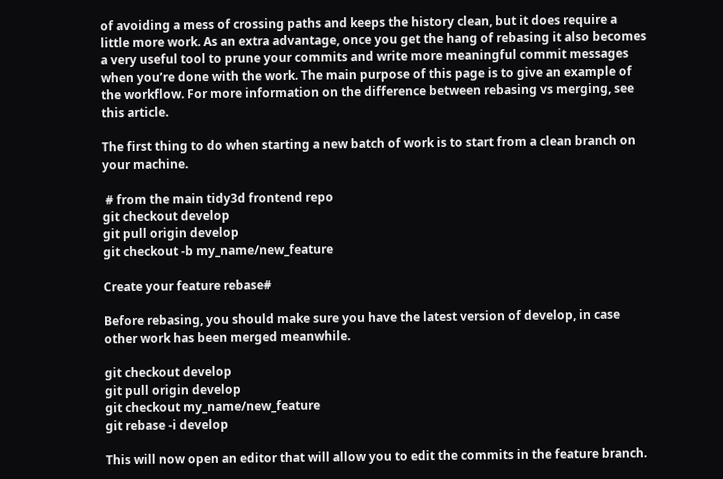of avoiding a mess of crossing paths and keeps the history clean, but it does require a little more work. As an extra advantage, once you get the hang of rebasing it also becomes a very useful tool to prune your commits and write more meaningful commit messages when you’re done with the work. The main purpose of this page is to give an example of the workflow. For more information on the difference between rebasing vs merging, see this article.

The first thing to do when starting a new batch of work is to start from a clean branch on your machine.

 # from the main tidy3d frontend repo
git checkout develop
git pull origin develop
git checkout -b my_name/new_feature

Create your feature rebase#

Before rebasing, you should make sure you have the latest version of develop, in case other work has been merged meanwhile.

git checkout develop
git pull origin develop
git checkout my_name/new_feature
git rebase -i develop

This will now open an editor that will allow you to edit the commits in the feature branch.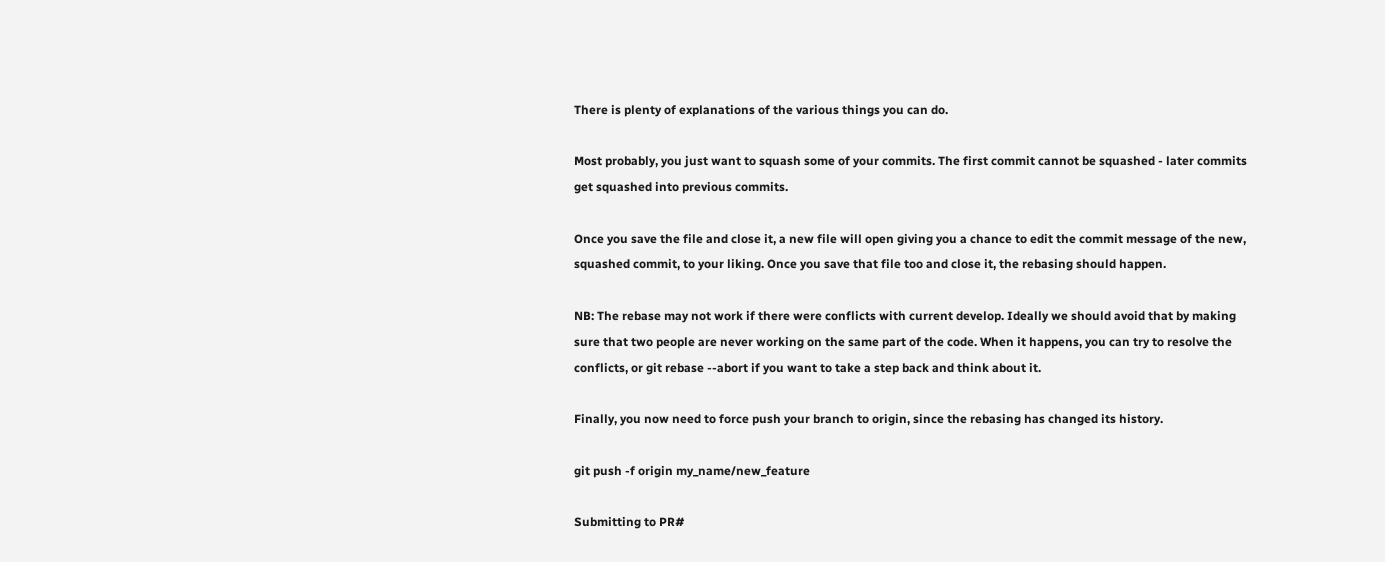There is plenty of explanations of the various things you can do.

Most probably, you just want to squash some of your commits. The first commit cannot be squashed - later commits get squashed into previous commits.

Once you save the file and close it, a new file will open giving you a chance to edit the commit message of the new, squashed commit, to your liking. Once you save that file too and close it, the rebasing should happen.

NB: The rebase may not work if there were conflicts with current develop. Ideally we should avoid that by making sure that two people are never working on the same part of the code. When it happens, you can try to resolve the conflicts, or git rebase --abort if you want to take a step back and think about it.

Finally, you now need to force push your branch to origin, since the rebasing has changed its history.

git push -f origin my_name/new_feature

Submitting to PR#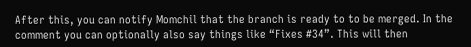After this, you can notify Momchil that the branch is ready to to be merged. In the comment you can optionally also say things like “Fixes #34”. This will then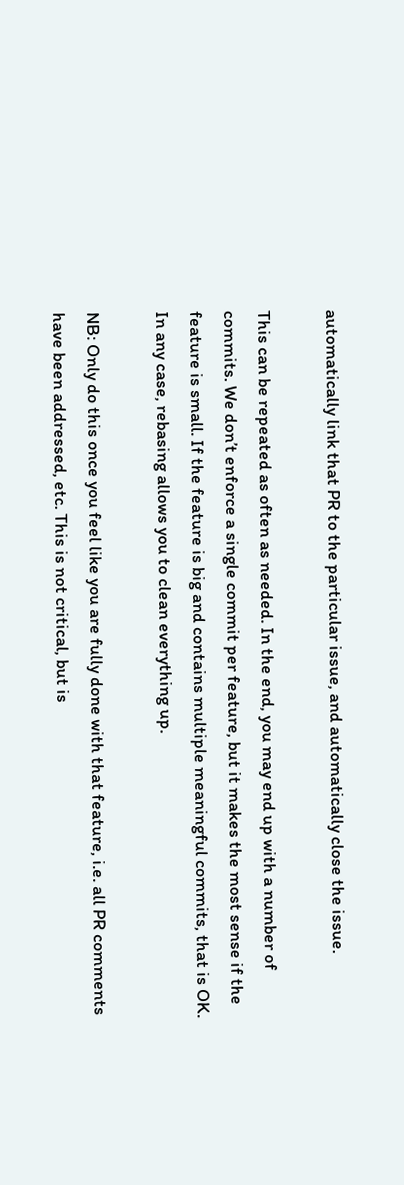automatically link that PR to the particular issue, and automatically close the issue.

This can be repeated as often as needed. In the end, you may end up with a number of commits. We don’t enforce a single commit per feature, but it makes the most sense if the feature is small. If the feature is big and contains multiple meaningful commits, that is OK. In any case, rebasing allows you to clean everything up.

NB: Only do this once you feel like you are fully done with that feature, i.e. all PR comments have been addressed, etc. This is not critical, but is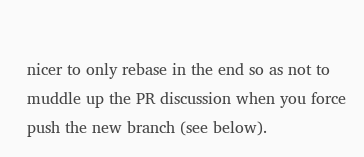nicer to only rebase in the end so as not to muddle up the PR discussion when you force push the new branch (see below).